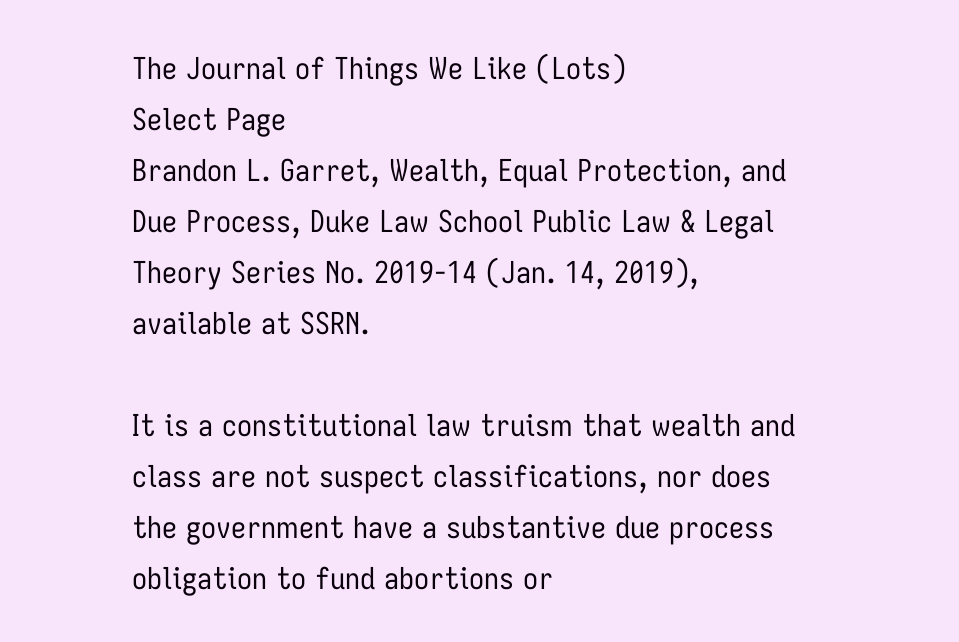The Journal of Things We Like (Lots)
Select Page
Brandon L. Garret, Wealth, Equal Protection, and Due Process, Duke Law School Public Law & Legal Theory Series No. 2019-14 (Jan. 14, 2019), available at SSRN.

It is a constitutional law truism that wealth and class are not suspect classifications, nor does the government have a substantive due process obligation to fund abortions or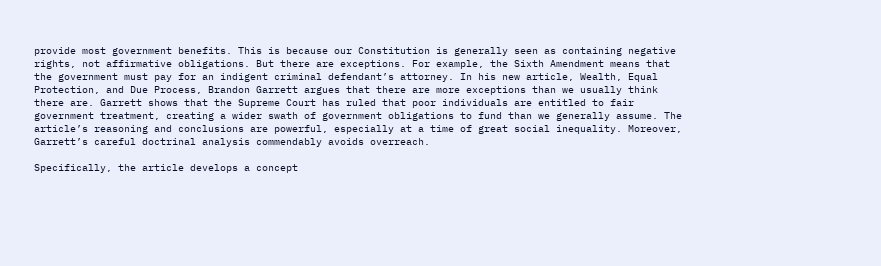provide most government benefits. This is because our Constitution is generally seen as containing negative rights, not affirmative obligations. But there are exceptions. For example, the Sixth Amendment means that the government must pay for an indigent criminal defendant’s attorney. In his new article, Wealth, Equal Protection, and Due Process, Brandon Garrett argues that there are more exceptions than we usually think there are. Garrett shows that the Supreme Court has ruled that poor individuals are entitled to fair government treatment, creating a wider swath of government obligations to fund than we generally assume. The article’s reasoning and conclusions are powerful, especially at a time of great social inequality. Moreover, Garrett’s careful doctrinal analysis commendably avoids overreach.

Specifically, the article develops a concept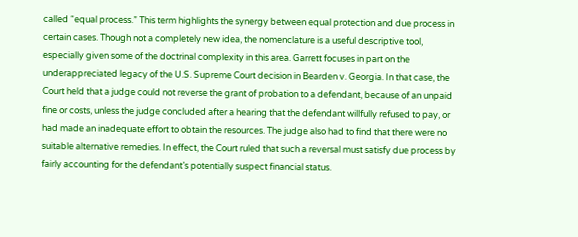called “equal process.” This term highlights the synergy between equal protection and due process in certain cases. Though not a completely new idea, the nomenclature is a useful descriptive tool, especially given some of the doctrinal complexity in this area. Garrett focuses in part on the underappreciated legacy of the U.S. Supreme Court decision in Bearden v. Georgia. In that case, the Court held that a judge could not reverse the grant of probation to a defendant, because of an unpaid fine or costs, unless the judge concluded after a hearing that the defendant willfully refused to pay, or had made an inadequate effort to obtain the resources. The judge also had to find that there were no suitable alternative remedies. In effect, the Court ruled that such a reversal must satisfy due process by fairly accounting for the defendant’s potentially suspect financial status.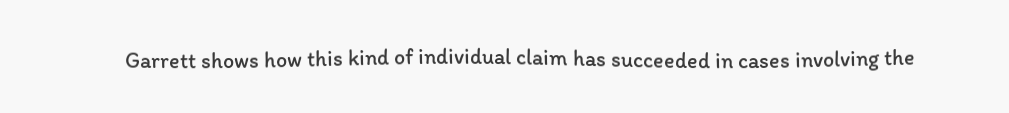Garrett shows how this kind of individual claim has succeeded in cases involving the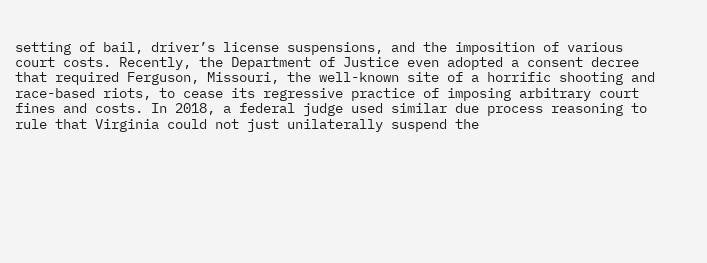setting of bail, driver’s license suspensions, and the imposition of various court costs. Recently, the Department of Justice even adopted a consent decree that required Ferguson, Missouri, the well-known site of a horrific shooting and race-based riots, to cease its regressive practice of imposing arbitrary court fines and costs. In 2018, a federal judge used similar due process reasoning to rule that Virginia could not just unilaterally suspend the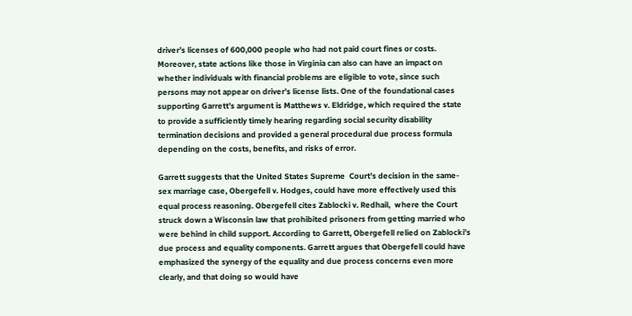driver’s licenses of 600,000 people who had not paid court fines or costs. Moreover, state actions like those in Virginia can also can have an impact on whether individuals with financial problems are eligible to vote, since such persons may not appear on driver’s license lists. One of the foundational cases supporting Garrett’s argument is Matthews v. Eldridge, which required the state to provide a sufficiently timely hearing regarding social security disability termination decisions and provided a general procedural due process formula depending on the costs, benefits, and risks of error.

Garrett suggests that the United States Supreme  Court’s decision in the same-sex marriage case, Obergefell v. Hodges, could have more effectively used this equal process reasoning. Obergefell cites Zablocki v. Redhail,  where the Court struck down a Wisconsin law that prohibited prisoners from getting married who were behind in child support. According to Garrett, Obergefell relied on Zablocki’s due process and equality components. Garrett argues that Obergefell could have emphasized the synergy of the equality and due process concerns even more clearly, and that doing so would have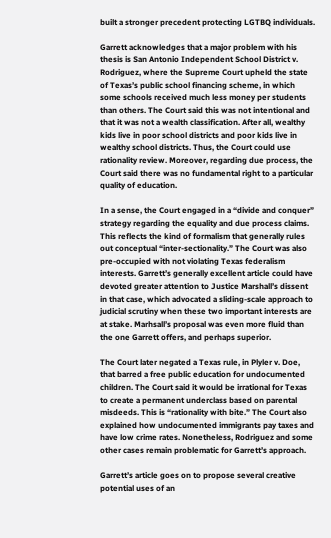built a stronger precedent protecting LGTBQ individuals.

Garrett acknowledges that a major problem with his thesis is San Antonio Independent School District v. Rodriguez, where the Supreme Court upheld the state of Texas’s public school financing scheme, in which some schools received much less money per students than others. The Court said this was not intentional and that it was not a wealth classification. After all, wealthy kids live in poor school districts and poor kids live in wealthy school districts. Thus, the Court could use rationality review. Moreover, regarding due process, the Court said there was no fundamental right to a particular quality of education.

In a sense, the Court engaged in a “divide and conquer” strategy regarding the equality and due process claims. This reflects the kind of formalism that generally rules out conceptual “inter-sectionality.” The Court was also pre-occupied with not violating Texas federalism interests. Garrett’s generally excellent article could have devoted greater attention to Justice Marshall’s dissent in that case, which advocated a sliding-scale approach to judicial scrutiny when these two important interests are at stake. Marhsall’s proposal was even more fluid than the one Garrett offers, and perhaps superior.

The Court later negated a Texas rule, in Plyler v. Doe, that barred a free public education for undocumented children. The Court said it would be irrational for Texas to create a permanent underclass based on parental misdeeds. This is “rationality with bite.” The Court also explained how undocumented immigrants pay taxes and have low crime rates. Nonetheless, Rodriguez and some other cases remain problematic for Garrett’s approach.

Garrett’s article goes on to propose several creative potential uses of an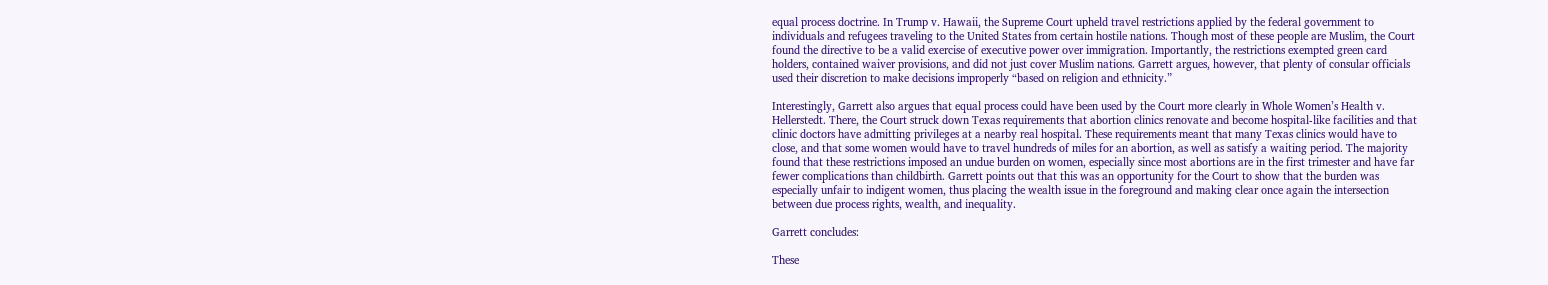equal process doctrine. In Trump v. Hawaii, the Supreme Court upheld travel restrictions applied by the federal government to individuals and refugees traveling to the United States from certain hostile nations. Though most of these people are Muslim, the Court found the directive to be a valid exercise of executive power over immigration. Importantly, the restrictions exempted green card holders, contained waiver provisions, and did not just cover Muslim nations. Garrett argues, however, that plenty of consular officials used their discretion to make decisions improperly “based on religion and ethnicity.”

Interestingly, Garrett also argues that equal process could have been used by the Court more clearly in Whole Women’s Health v. Hellerstedt. There, the Court struck down Texas requirements that abortion clinics renovate and become hospital-like facilities and that clinic doctors have admitting privileges at a nearby real hospital. These requirements meant that many Texas clinics would have to close, and that some women would have to travel hundreds of miles for an abortion, as well as satisfy a waiting period. The majority found that these restrictions imposed an undue burden on women, especially since most abortions are in the first trimester and have far fewer complications than childbirth. Garrett points out that this was an opportunity for the Court to show that the burden was especially unfair to indigent women, thus placing the wealth issue in the foreground and making clear once again the intersection between due process rights, wealth, and inequality.

Garrett concludes:

These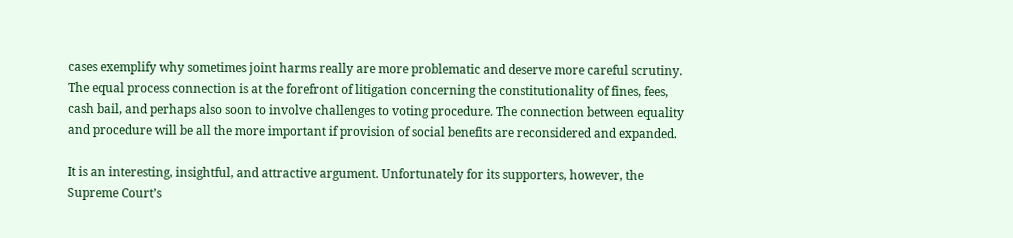cases exemplify why sometimes joint harms really are more problematic and deserve more careful scrutiny. The equal process connection is at the forefront of litigation concerning the constitutionality of fines, fees, cash bail, and perhaps also soon to involve challenges to voting procedure. The connection between equality and procedure will be all the more important if provision of social benefits are reconsidered and expanded.

It is an interesting, insightful, and attractive argument. Unfortunately for its supporters, however, the Supreme Court’s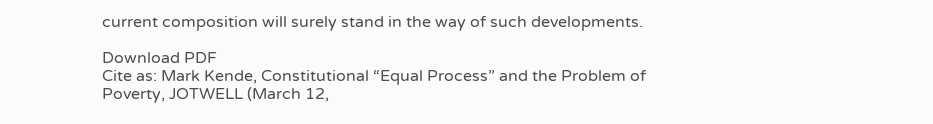current composition will surely stand in the way of such developments.

Download PDF
Cite as: Mark Kende, Constitutional “Equal Process” and the Problem of Poverty, JOTWELL (March 12,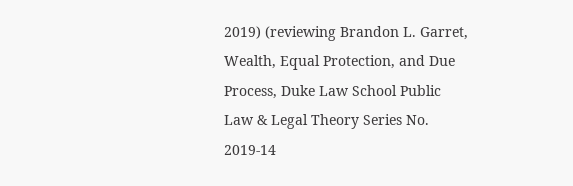2019) (reviewing Brandon L. Garret, Wealth, Equal Protection, and Due Process, Duke Law School Public Law & Legal Theory Series No. 2019-14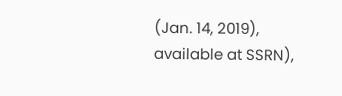(Jan. 14, 2019), available at SSRN),